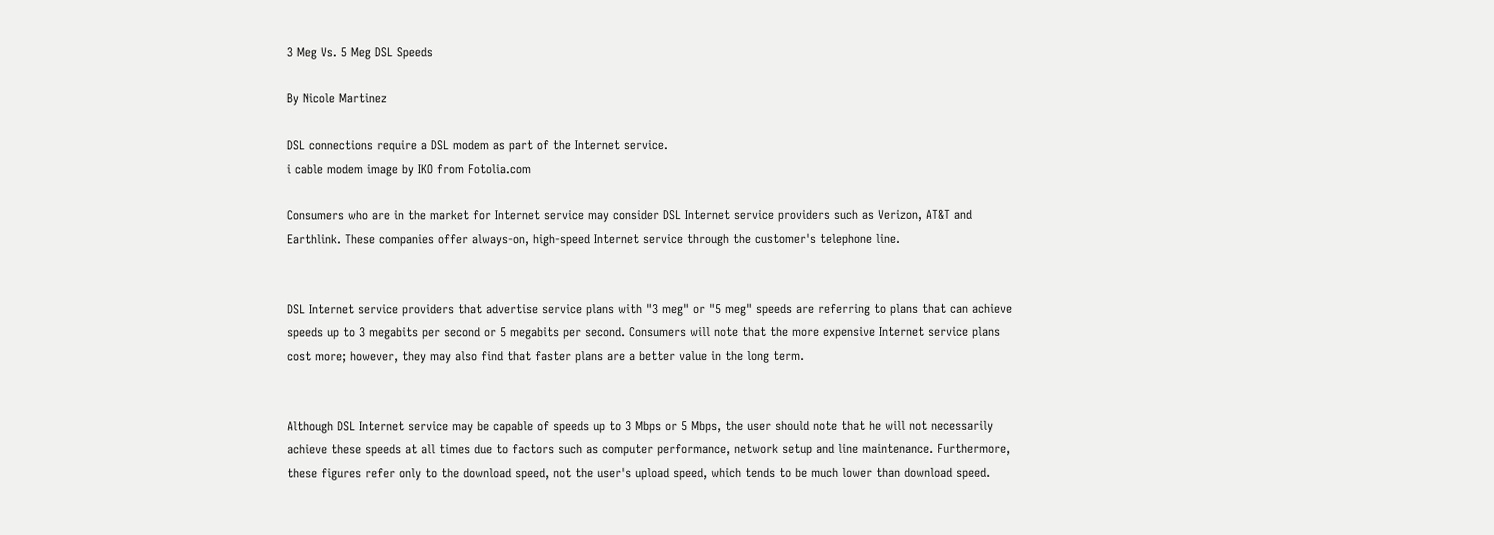3 Meg Vs. 5 Meg DSL Speeds

By Nicole Martinez

DSL connections require a DSL modem as part of the Internet service.
i cable modem image by IKO from Fotolia.com

Consumers who are in the market for Internet service may consider DSL Internet service providers such as Verizon, AT&T and Earthlink. These companies offer always-on, high-speed Internet service through the customer's telephone line.


DSL Internet service providers that advertise service plans with "3 meg" or "5 meg" speeds are referring to plans that can achieve speeds up to 3 megabits per second or 5 megabits per second. Consumers will note that the more expensive Internet service plans cost more; however, they may also find that faster plans are a better value in the long term.


Although DSL Internet service may be capable of speeds up to 3 Mbps or 5 Mbps, the user should note that he will not necessarily achieve these speeds at all times due to factors such as computer performance, network setup and line maintenance. Furthermore, these figures refer only to the download speed, not the user's upload speed, which tends to be much lower than download speed.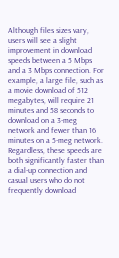Although files sizes vary, users will see a slight improvement in download speeds between a 5 Mbps and a 3 Mbps connection. For example, a large file, such as a movie download of 512 megabytes, will require 21 minutes and 58 seconds to download on a 3-meg network and fewer than 16 minutes on a 5-meg network. Regardless, these speeds are both significantly faster than a dial-up connection and casual users who do not frequently download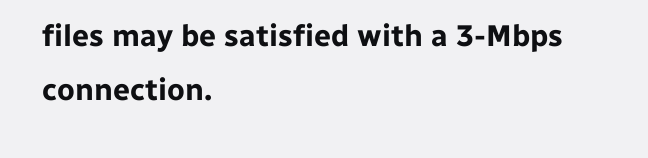files may be satisfied with a 3-Mbps connection.